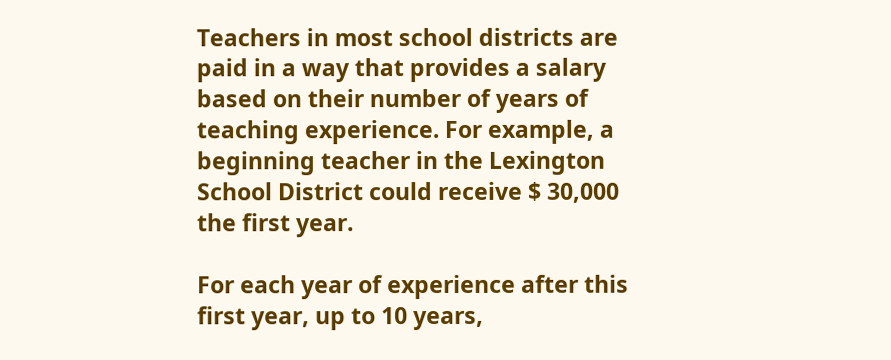Teachers in most school districts are paid in a way that provides a salary based on their number of years of teaching experience. For example, a beginning teacher in the Lexington School District could receive $ 30,000 the first year.

For each year of experience after this first year, up to 10 years,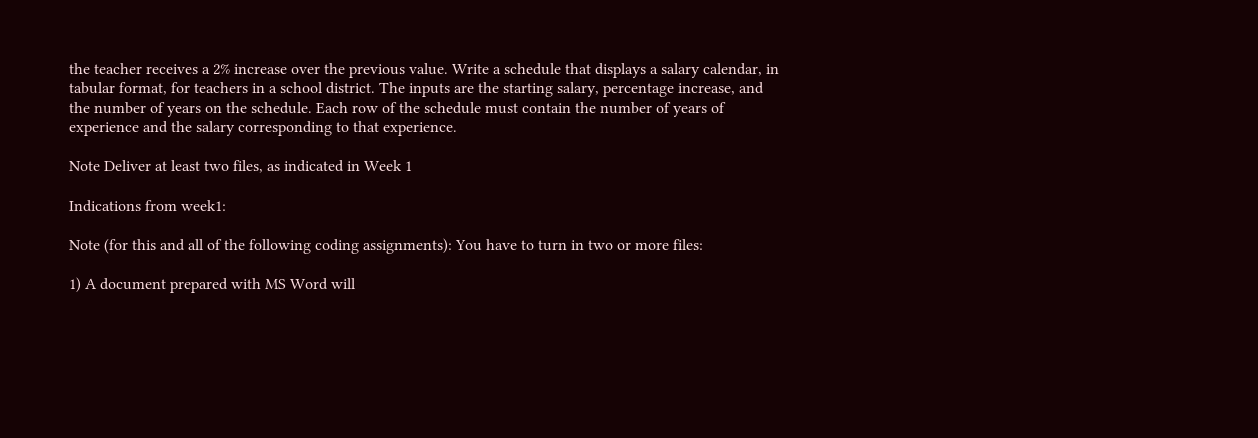the teacher receives a 2% increase over the previous value. Write a schedule that displays a salary calendar, in tabular format, for teachers in a school district. The inputs are the starting salary, percentage increase, and the number of years on the schedule. Each row of the schedule must contain the number of years of experience and the salary corresponding to that experience.

Note Deliver at least two files, as indicated in Week 1

Indications from week1:

Note (for this and all of the following coding assignments): You have to turn in two or more files:

1) A document prepared with MS Word will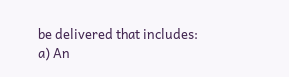be delivered that includes:
a) An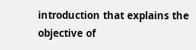introduction that explains the objective of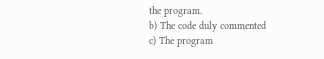the program.
b) The code duly commented
c) The program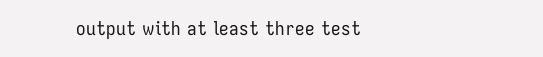output with at least three test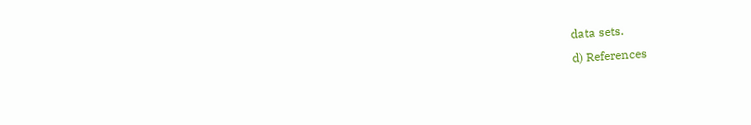data sets.
d) References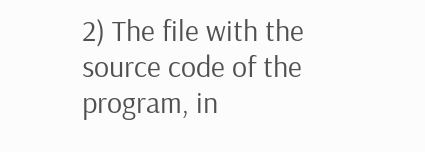2) The file with the source code of the program, in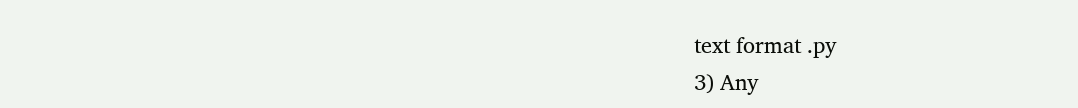text format .py
3) Any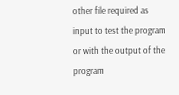other file required as input to test the program or with the output of the program